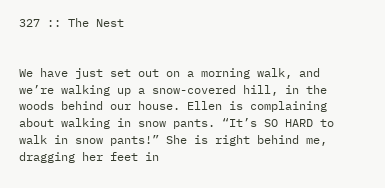327 :: The Nest


We have just set out on a morning walk, and we’re walking up a snow-covered hill, in the woods behind our house. Ellen is complaining about walking in snow pants. “It’s SO HARD to walk in snow pants!” She is right behind me, dragging her feet in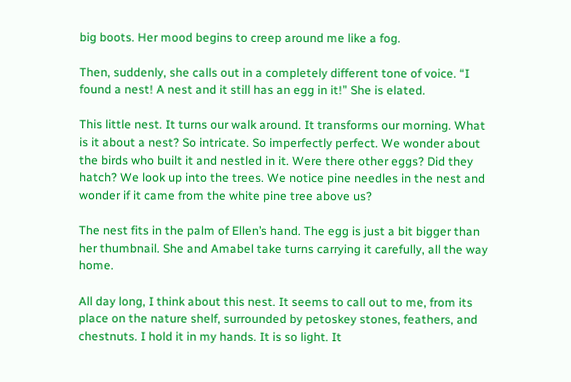big boots. Her mood begins to creep around me like a fog.

Then, suddenly, she calls out in a completely different tone of voice. “I found a nest! A nest and it still has an egg in it!” She is elated.

This little nest. It turns our walk around. It transforms our morning. What is it about a nest? So intricate. So imperfectly perfect. We wonder about the birds who built it and nestled in it. Were there other eggs? Did they hatch? We look up into the trees. We notice pine needles in the nest and wonder if it came from the white pine tree above us?

The nest fits in the palm of Ellen’s hand. The egg is just a bit bigger than her thumbnail. She and Amabel take turns carrying it carefully, all the way home.

All day long, I think about this nest. It seems to call out to me, from its place on the nature shelf, surrounded by petoskey stones, feathers, and chestnuts. I hold it in my hands. It is so light. It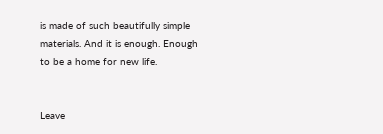is made of such beautifully simple materials. And it is enough. Enough to be a home for new life.


Leave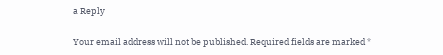a Reply

Your email address will not be published. Required fields are marked *